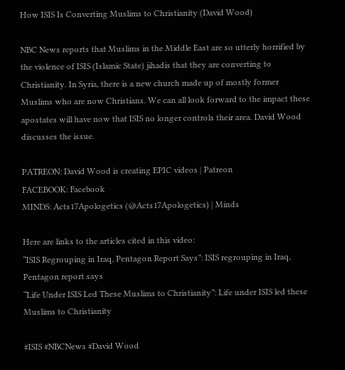How ISIS Is Converting Muslims to Christianity (David Wood)

NBC News reports that Muslims in the Middle East are so utterly horrified by the violence of ISIS (Islamic State) jihadis that they are converting to Christianity. In Syria, there is a new church made up of mostly former Muslims who are now Christians. We can all look forward to the impact these apostates will have now that ISIS no longer controls their area. David Wood discusses the issue.

PATREON: David Wood is creating EPIC videos | Patreon
FACEBOOK: Facebook
MINDS: Acts17Apologetics (@Acts17Apologetics) | Minds

Here are links to the articles cited in this video:
“ISIS Regrouping in Iraq, Pentagon Report Says”: ISIS regrouping in Iraq, Pentagon report says
“Life Under ISIS Led These Muslims to Christianity”: Life under ISIS led these Muslims to Christianity

#ISIS #NBCNews #David Wood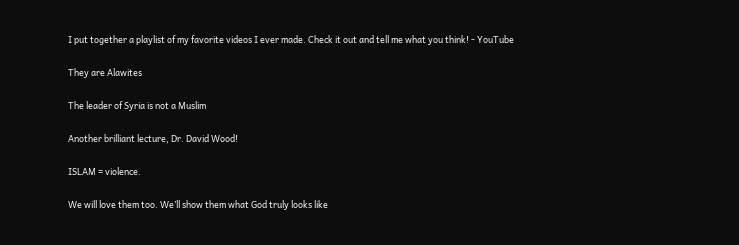I put together a playlist of my favorite videos I ever made. Check it out and tell me what you think! - YouTube

They are Alawites

The leader of Syria is not a Muslim

Another brilliant lecture, Dr. David Wood!

ISLAM = violence.

We will love them too. We’ll show them what God truly looks like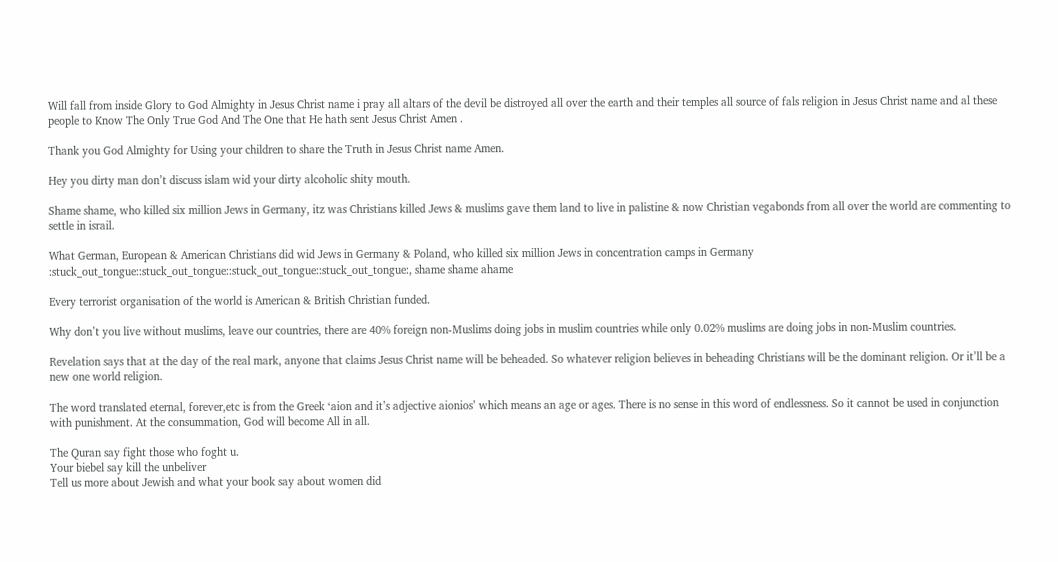Will fall from inside Glory to God Almighty in Jesus Christ name i pray all altars of the devil be distroyed all over the earth and their temples all source of fals religion in Jesus Christ name and al these people to Know The Only True God And The One that He hath sent Jesus Christ Amen .

Thank you God Almighty for Using your children to share the Truth in Jesus Christ name Amen.

Hey you dirty man don’t discuss islam wid your dirty alcoholic shity mouth.

Shame shame, who killed six million Jews in Germany, itz was Christians killed Jews & muslims gave them land to live in palistine & now Christian vegabonds from all over the world are commenting to settle in israil.

What German, European & American Christians did wid Jews in Germany & Poland, who killed six million Jews in concentration camps in Germany :stuck_out_tongue::stuck_out_tongue::stuck_out_tongue::stuck_out_tongue:, shame shame ahame

Every terrorist organisation of the world is American & British Christian funded.

Why don’t you live without muslims, leave our countries, there are 40% foreign non-Muslims doing jobs in muslim countries while only 0.02% muslims are doing jobs in non-Muslim countries.

Revelation says that at the day of the real mark, anyone that claims Jesus Christ name will be beheaded. So whatever religion believes in beheading Christians will be the dominant religion. Or it’ll be a new one world religion.

The word translated eternal, forever,etc is from the Greek ‘aion and it’s adjective aionios’ which means an age or ages. There is no sense in this word of endlessness. So it cannot be used in conjunction with punishment. At the consummation, God will become All in all.

The Quran say fight those who foght u.
Your biebel say kill the unbeliver
Tell us more about Jewish and what your book say about women did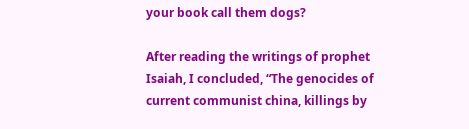your book call them dogs?

After reading the writings of prophet Isaiah, I concluded, “The genocides of current communist china, killings by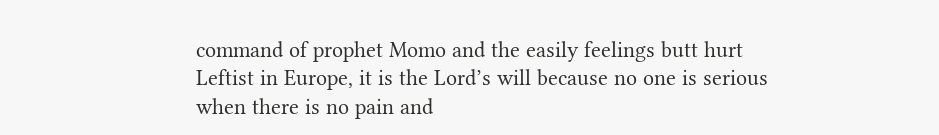command of prophet Momo and the easily feelings butt hurt Leftist in Europe, it is the Lord’s will because no one is serious when there is no pain and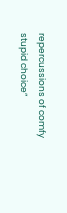repercussions of comfy stupid choice”